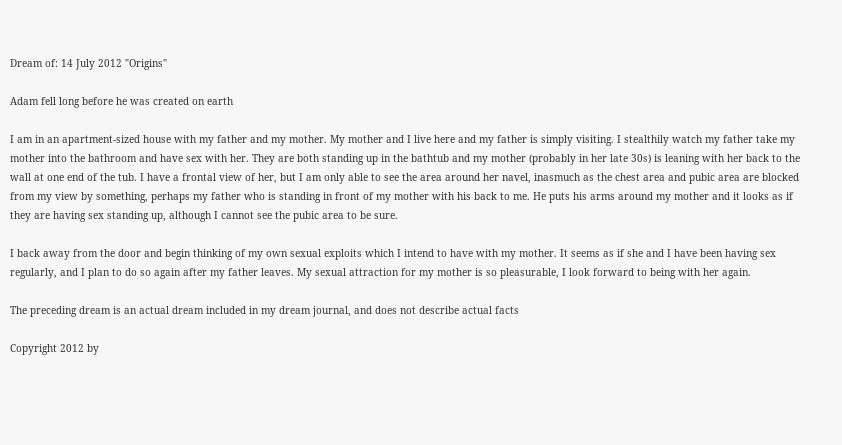Dream of: 14 July 2012 "Origins"

Adam fell long before he was created on earth

I am in an apartment-sized house with my father and my mother. My mother and I live here and my father is simply visiting. I stealthily watch my father take my mother into the bathroom and have sex with her. They are both standing up in the bathtub and my mother (probably in her late 30s) is leaning with her back to the wall at one end of the tub. I have a frontal view of her, but I am only able to see the area around her navel, inasmuch as the chest area and pubic area are blocked from my view by something, perhaps my father who is standing in front of my mother with his back to me. He puts his arms around my mother and it looks as if they are having sex standing up, although I cannot see the pubic area to be sure.

I back away from the door and begin thinking of my own sexual exploits which I intend to have with my mother. It seems as if she and I have been having sex regularly, and I plan to do so again after my father leaves. My sexual attraction for my mother is so pleasurable, I look forward to being with her again.

The preceding dream is an actual dream included in my dream journal, and does not describe actual facts

Copyright 2012 by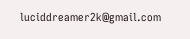luciddreamer2k@gmail.com